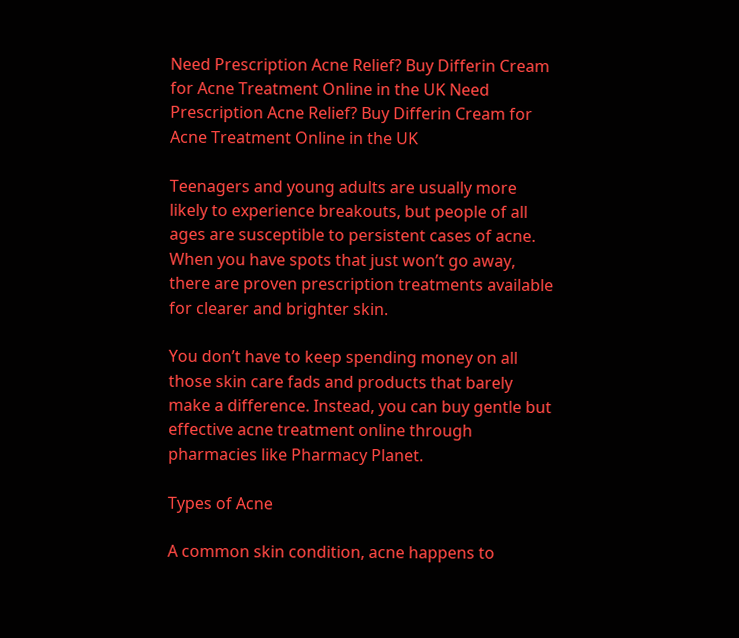Need Prescription Acne Relief? Buy Differin Cream for Acne Treatment Online in the UK Need Prescription Acne Relief? Buy Differin Cream for Acne Treatment Online in the UK

Teenagers and young adults are usually more likely to experience breakouts, but people of all ages are susceptible to persistent cases of acne. When you have spots that just won’t go away, there are proven prescription treatments available for clearer and brighter skin.

You don’t have to keep spending money on all those skin care fads and products that barely make a difference. Instead, you can buy gentle but effective acne treatment online through pharmacies like Pharmacy Planet.

Types of Acne

A common skin condition, acne happens to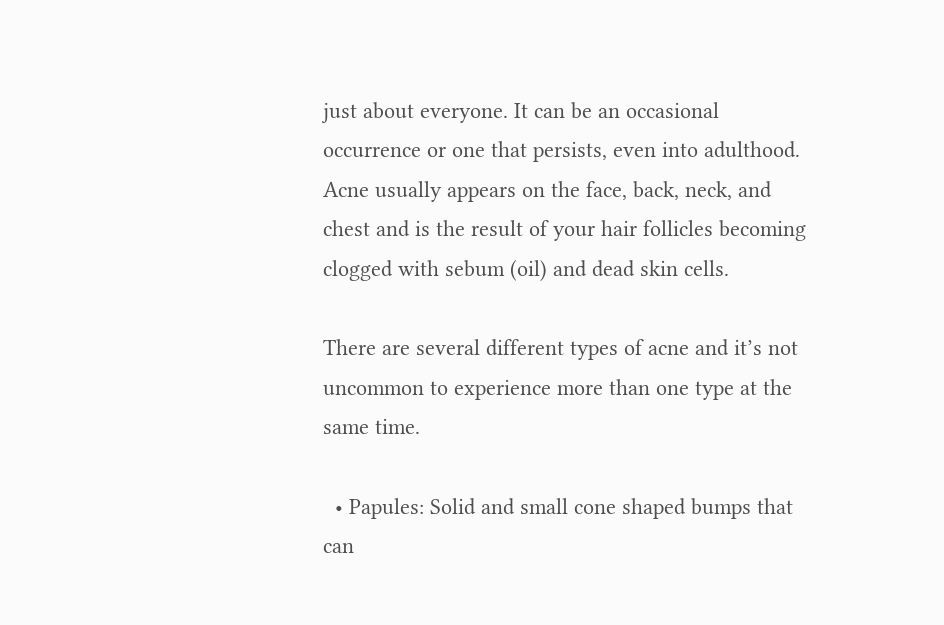just about everyone. It can be an occasional occurrence or one that persists, even into adulthood. Acne usually appears on the face, back, neck, and chest and is the result of your hair follicles becoming clogged with sebum (oil) and dead skin cells.

There are several different types of acne and it’s not uncommon to experience more than one type at the same time.

  • Papules: Solid and small cone shaped bumps that can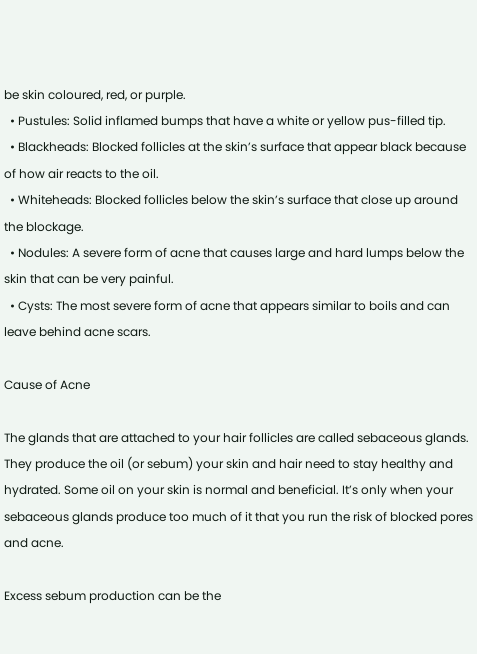be skin coloured, red, or purple.
  • Pustules: Solid inflamed bumps that have a white or yellow pus-filled tip.
  • Blackheads: Blocked follicles at the skin’s surface that appear black because of how air reacts to the oil.
  • Whiteheads: Blocked follicles below the skin’s surface that close up around the blockage.
  • Nodules: A severe form of acne that causes large and hard lumps below the skin that can be very painful.
  • Cysts: The most severe form of acne that appears similar to boils and can leave behind acne scars.

Cause of Acne

The glands that are attached to your hair follicles are called sebaceous glands. They produce the oil (or sebum) your skin and hair need to stay healthy and hydrated. Some oil on your skin is normal and beneficial. It’s only when your sebaceous glands produce too much of it that you run the risk of blocked pores and acne.

Excess sebum production can be the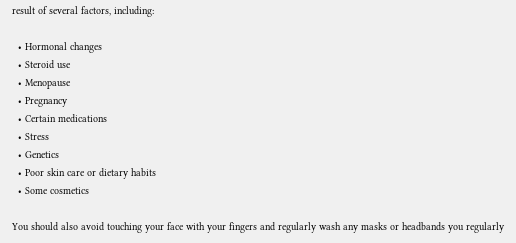result of several factors, including:

  • Hormonal changes
  • Steroid use
  • Menopause
  • Pregnancy
  • Certain medications
  • Stress
  • Genetics
  • Poor skin care or dietary habits
  • Some cosmetics

You should also avoid touching your face with your fingers and regularly wash any masks or headbands you regularly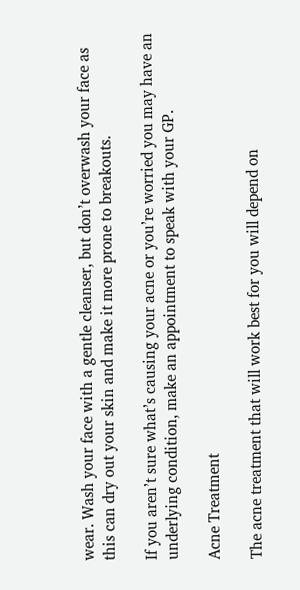wear. Wash your face with a gentle cleanser, but don’t overwash your face as this can dry out your skin and make it more prone to breakouts.

If you aren’t sure what’s causing your acne or you’re worried you may have an underlying condition, make an appointment to speak with your GP.

Acne Treatment

The acne treatment that will work best for you will depend on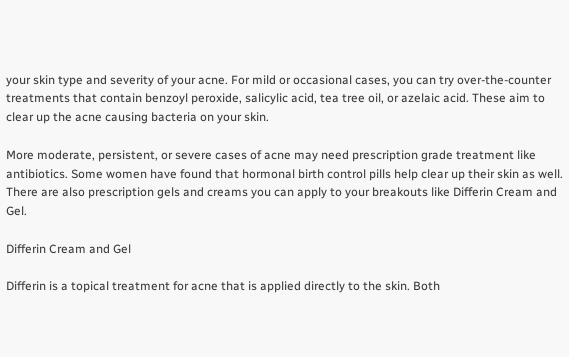your skin type and severity of your acne. For mild or occasional cases, you can try over-the-counter treatments that contain benzoyl peroxide, salicylic acid, tea tree oil, or azelaic acid. These aim to clear up the acne causing bacteria on your skin.

More moderate, persistent, or severe cases of acne may need prescription grade treatment like antibiotics. Some women have found that hormonal birth control pills help clear up their skin as well. There are also prescription gels and creams you can apply to your breakouts like Differin Cream and Gel.

Differin Cream and Gel

Differin is a topical treatment for acne that is applied directly to the skin. Both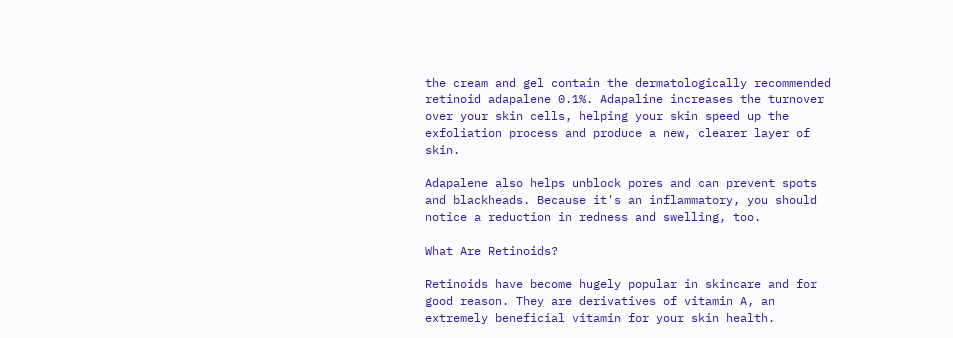the cream and gel contain the dermatologically recommended retinoid adapalene 0.1%. Adapaline increases the turnover over your skin cells, helping your skin speed up the exfoliation process and produce a new, clearer layer of skin.

Adapalene also helps unblock pores and can prevent spots and blackheads. Because it's an inflammatory, you should notice a reduction in redness and swelling, too.

What Are Retinoids?

Retinoids have become hugely popular in skincare and for good reason. They are derivatives of vitamin A, an extremely beneficial vitamin for your skin health.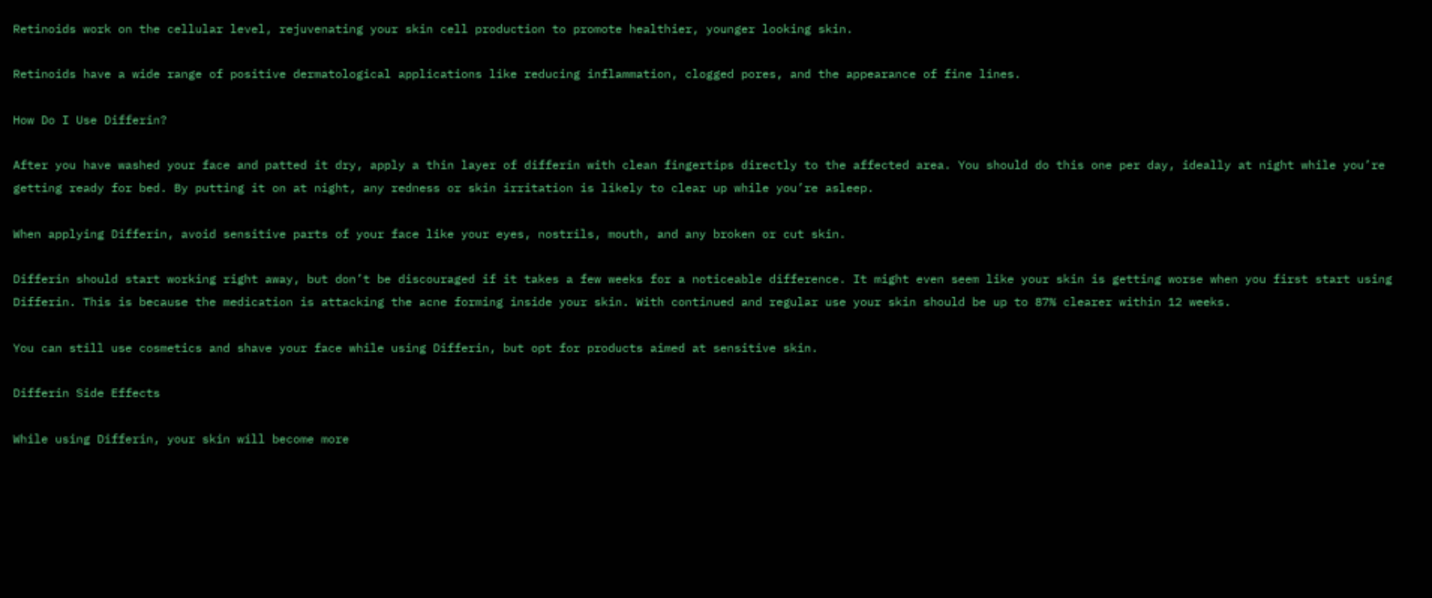Retinoids work on the cellular level, rejuvenating your skin cell production to promote healthier, younger looking skin.

Retinoids have a wide range of positive dermatological applications like reducing inflammation, clogged pores, and the appearance of fine lines.

How Do I Use Differin?

After you have washed your face and patted it dry, apply a thin layer of differin with clean fingertips directly to the affected area. You should do this one per day, ideally at night while you’re getting ready for bed. By putting it on at night, any redness or skin irritation is likely to clear up while you’re asleep.

When applying Differin, avoid sensitive parts of your face like your eyes, nostrils, mouth, and any broken or cut skin.

Differin should start working right away, but don’t be discouraged if it takes a few weeks for a noticeable difference. It might even seem like your skin is getting worse when you first start using Differin. This is because the medication is attacking the acne forming inside your skin. With continued and regular use your skin should be up to 87% clearer within 12 weeks.

You can still use cosmetics and shave your face while using Differin, but opt for products aimed at sensitive skin.

Differin Side Effects

While using Differin, your skin will become more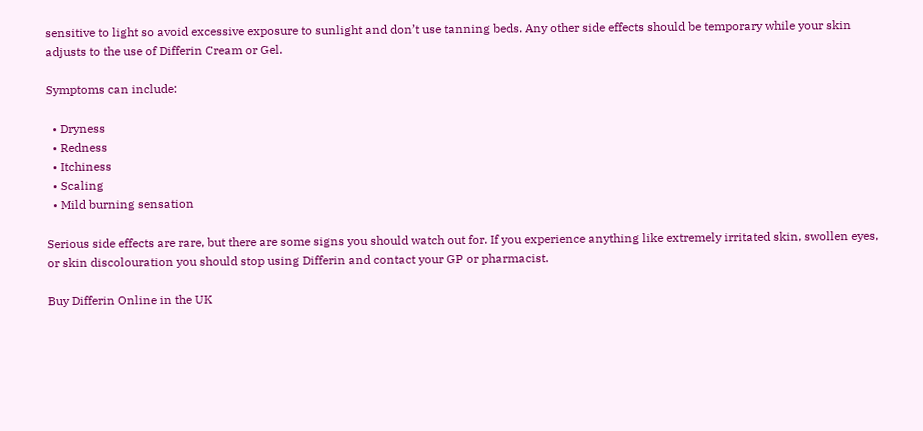sensitive to light so avoid excessive exposure to sunlight and don’t use tanning beds. Any other side effects should be temporary while your skin adjusts to the use of Differin Cream or Gel.

Symptoms can include:

  • Dryness
  • Redness
  • Itchiness
  • Scaling
  • Mild burning sensation

Serious side effects are rare, but there are some signs you should watch out for. If you experience anything like extremely irritated skin, swollen eyes, or skin discolouration you should stop using Differin and contact your GP or pharmacist.

Buy Differin Online in the UK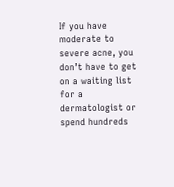If you have moderate to severe acne, you don’t have to get on a waiting list for a dermatologist or spend hundreds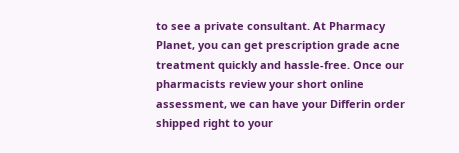to see a private consultant. At Pharmacy Planet, you can get prescription grade acne treatment quickly and hassle-free. Once our pharmacists review your short online assessment, we can have your Differin order shipped right to your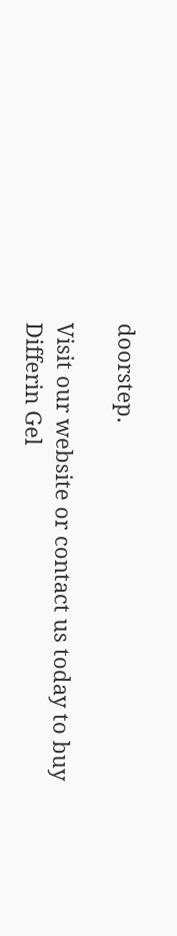doorstep.

Visit our website or contact us today to buy Differin Gel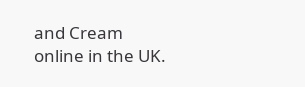and Cream online in the UK.